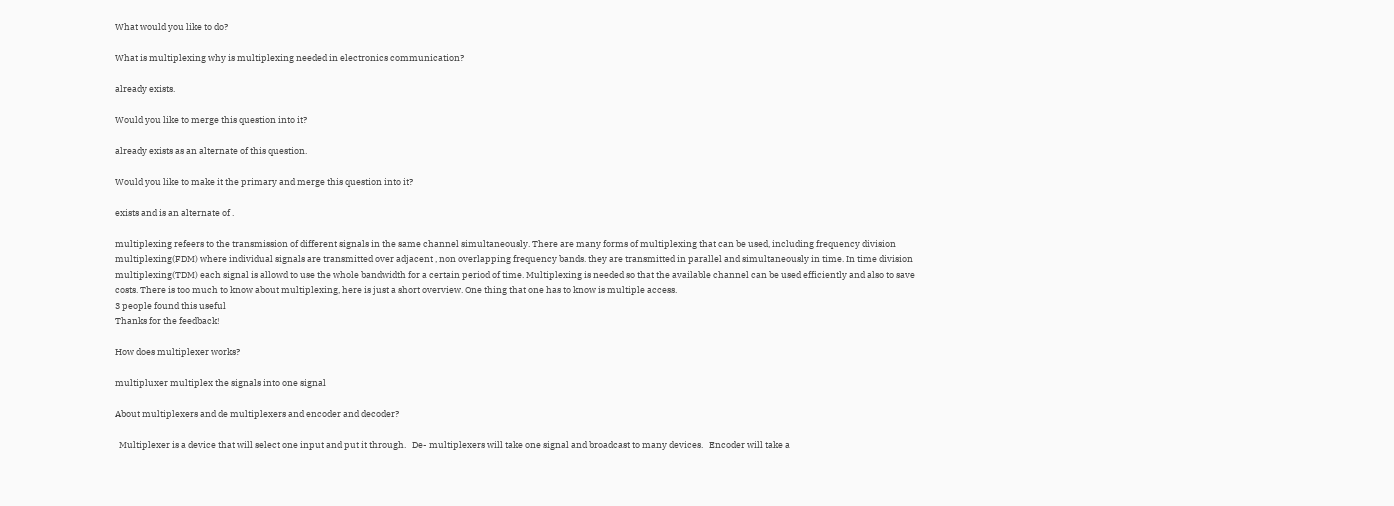What would you like to do?

What is multiplexing why is multiplexing needed in electronics communication?

already exists.

Would you like to merge this question into it?

already exists as an alternate of this question.

Would you like to make it the primary and merge this question into it?

exists and is an alternate of .

multiplexing refeers to the transmission of different signals in the same channel simultaneously. There are many forms of multiplexing that can be used, including frequency division multiplexing(FDM) where individual signals are transmitted over adjacent , non overlapping frequency bands. they are transmitted in parallel and simultaneously in time. In time division multiplexing(TDM) each signal is allowd to use the whole bandwidth for a certain period of time. Multiplexing is needed so that the available channel can be used efficiently and also to save costs. There is too much to know about multiplexing, here is just a short overview. One thing that one has to know is multiple access.
3 people found this useful
Thanks for the feedback!

How does multiplexer works?

multipluxer multiplex the signals into one signal

About multiplexers and de multiplexers and encoder and decoder?

  Multiplexer is a device that will select one input and put it through.   De- multiplexers will take one signal and broadcast to many devices.   Encoder will take a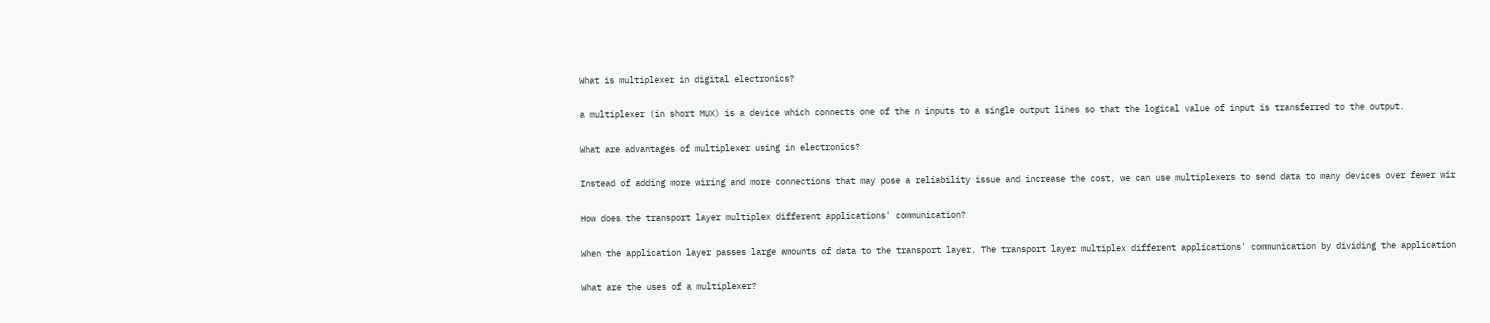What is multiplexer in digital electronics?

a multiplexer (in short MUX) is a device which connects one of the n inputs to a single output lines so that the logical value of input is transferred to the output.

What are advantages of multiplexer using in electronics?

Instead of adding more wiring and more connections that may pose a reliability issue and increase the cost, we can use multiplexers to send data to many devices over fewer wir

How does the transport layer multiplex different applications' communication?

When the application layer passes large amounts of data to the transport layer. The transport layer multiplex different applications' communication by dividing the application

What are the uses of a multiplexer?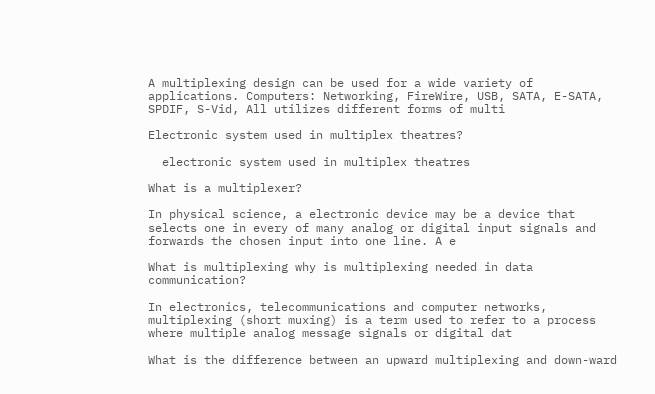A multiplexing design can be used for a wide variety of applications. Computers: Networking, FireWire, USB, SATA, E-SATA, SPDIF, S-Vid, All utilizes different forms of multi

Electronic system used in multiplex theatres?

  electronic system used in multiplex theatres

What is a multiplexer?

In physical science, a electronic device may be a device that  selects one in every of many analog or digital input signals and  forwards the chosen input into one line. A e

What is multiplexing why is multiplexing needed in data communication?

In electronics, telecommunications and computer networks, multiplexing (short muxing) is a term used to refer to a process where multiple analog message signals or digital dat

What is the difference between an upward multiplexing and down-ward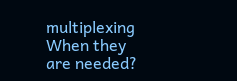multiplexing When they are needed?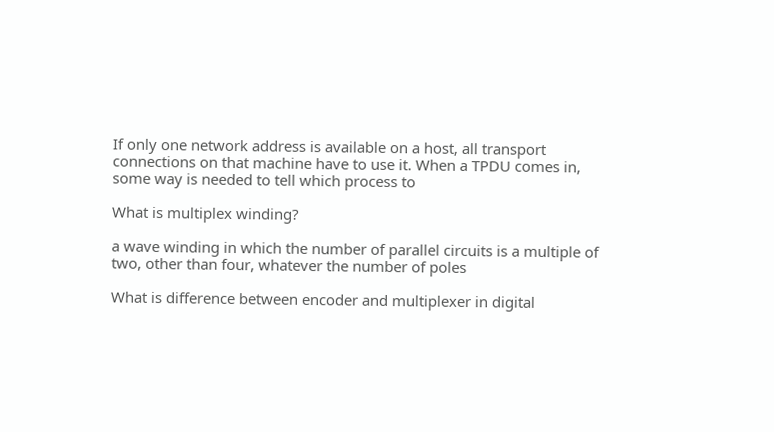If only one network address is available on a host, all transport connections on that machine have to use it. When a TPDU comes in, some way is needed to tell which process to

What is multiplex winding?

a wave winding in which the number of parallel circuits is a multiple of two, other than four, whatever the number of poles

What is difference between encoder and multiplexer in digital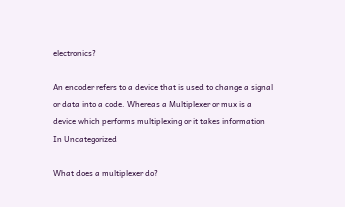electronics?

An encoder refers to a device that is used to change a signal or data into a code. Whereas a Multiplexer or mux is a device which performs multiplexing or it takes information
In Uncategorized

What does a multiplexer do?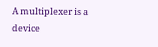A multiplexer is a device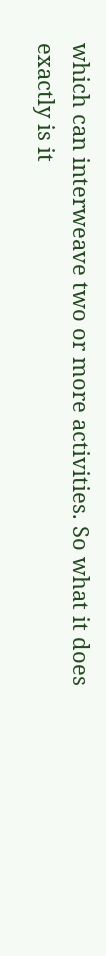which can interweave two or more activities. So what it does exactly is it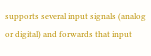supports several input signals (analog or digital) and forwards that input